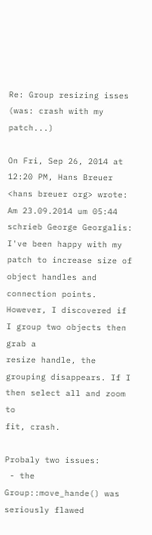Re: Group resizing isses (was: crash with my patch...)

On Fri, Sep 26, 2014 at 12:20 PM, Hans Breuer <hans breuer org> wrote:
Am 23.09.2014 um 05:44 schrieb George Georgalis:
I've been happy with my patch to increase size of object handles and
connection points. However, I discovered if I group two objects then grab a
resize handle, the grouping disappears. If I then select all and zoom to
fit, crash.

Probaly two issues:
 - the Group::move_hande() was seriously flawed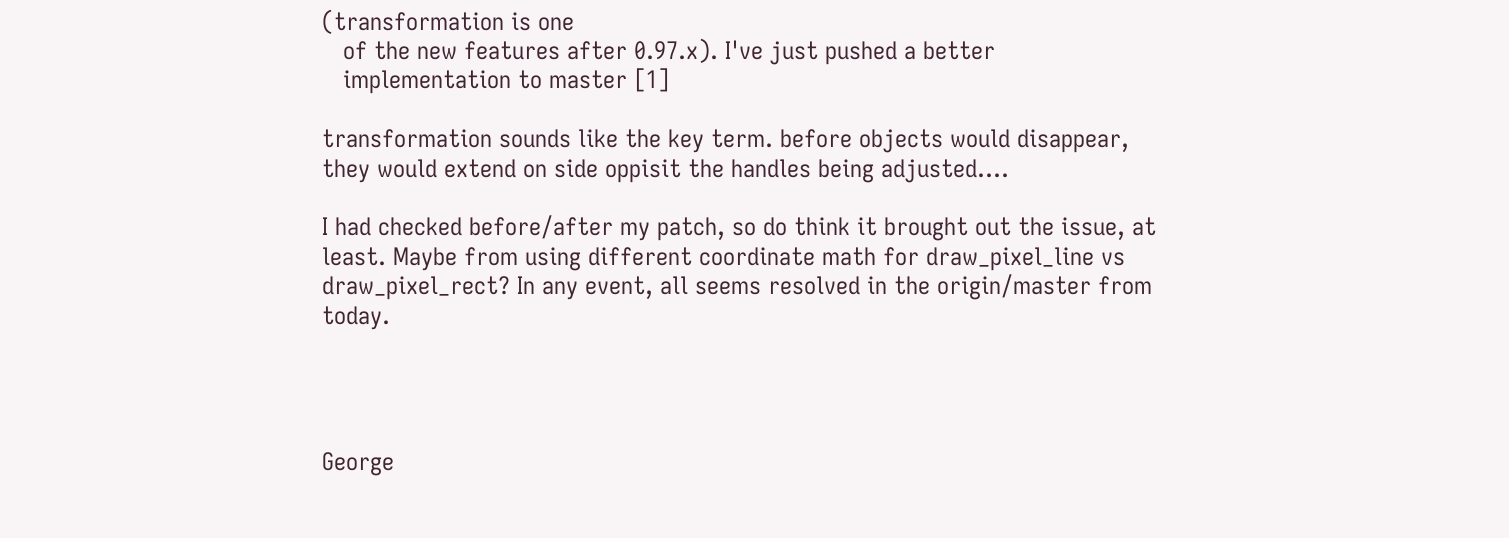(transformation is one
   of the new features after 0.97.x). I've just pushed a better
   implementation to master [1]

transformation sounds like the key term. before objects would disappear, they would extend on side oppisit the handles being adjusted....

I had checked before/after my patch, so do think it brought out the issue, at least. Maybe from using different coordinate math for draw_pixel_line vs draw_pixel_rect? In any event, all seems resolved in the origin/master from today.




George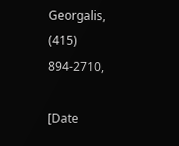Georgalis, (415) 894-2710,

[Date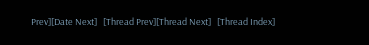Prev][Date Next]   [Thread Prev][Thread Next]   [Thread Index]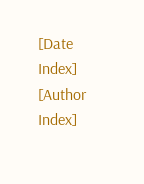[Date Index] [Author Index]